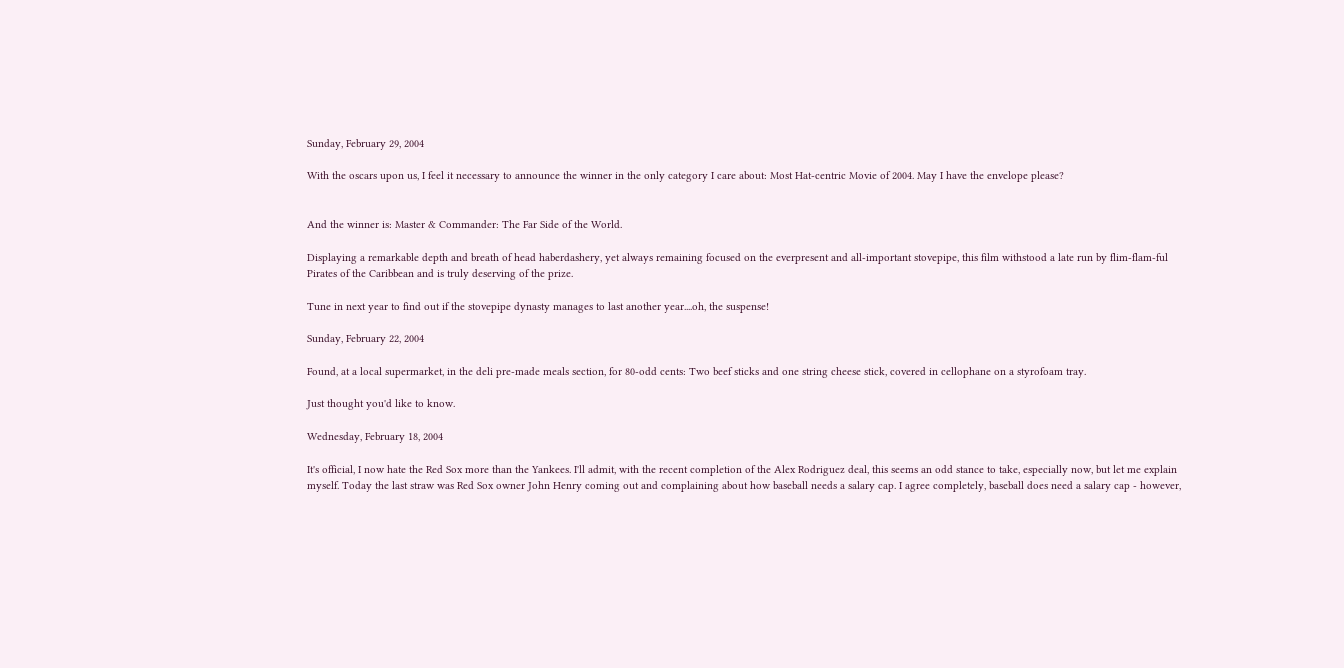Sunday, February 29, 2004

With the oscars upon us, I feel it necessary to announce the winner in the only category I care about: Most Hat-centric Movie of 2004. May I have the envelope please?


And the winner is: Master & Commander: The Far Side of the World.

Displaying a remarkable depth and breath of head haberdashery, yet always remaining focused on the everpresent and all-important stovepipe, this film withstood a late run by flim-flam-ful Pirates of the Caribbean and is truly deserving of the prize.

Tune in next year to find out if the stovepipe dynasty manages to last another year....oh, the suspense!

Sunday, February 22, 2004

Found, at a local supermarket, in the deli pre-made meals section, for 80-odd cents: Two beef sticks and one string cheese stick, covered in cellophane on a styrofoam tray.

Just thought you'd like to know.

Wednesday, February 18, 2004

It's official, I now hate the Red Sox more than the Yankees. I'll admit, with the recent completion of the Alex Rodriguez deal, this seems an odd stance to take, especially now, but let me explain myself. Today the last straw was Red Sox owner John Henry coming out and complaining about how baseball needs a salary cap. I agree completely, baseball does need a salary cap - however,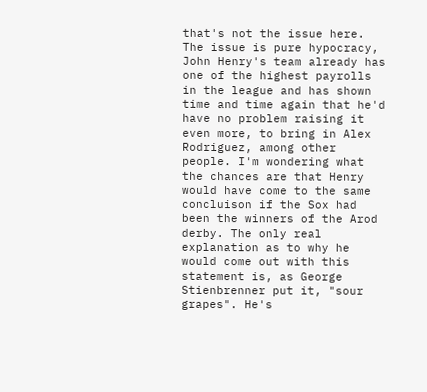that's not the issue here. The issue is pure hypocracy, John Henry's team already has one of the highest payrolls in the league and has shown time and time again that he'd have no problem raising it even more, to bring in Alex Rodriguez, among other people. I'm wondering what the chances are that Henry would have come to the same concluison if the Sox had been the winners of the Arod derby. The only real explanation as to why he would come out with this statement is, as George Stienbrenner put it, "sour grapes". He's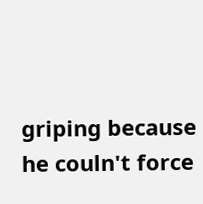griping because he couln't force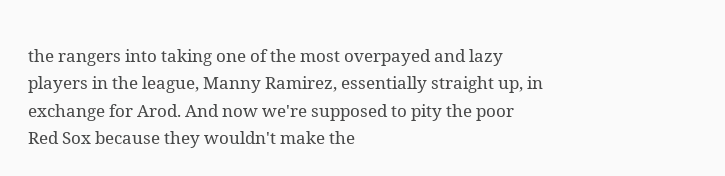the rangers into taking one of the most overpayed and lazy players in the league, Manny Ramirez, essentially straight up, in exchange for Arod. And now we're supposed to pity the poor Red Sox because they wouldn't make the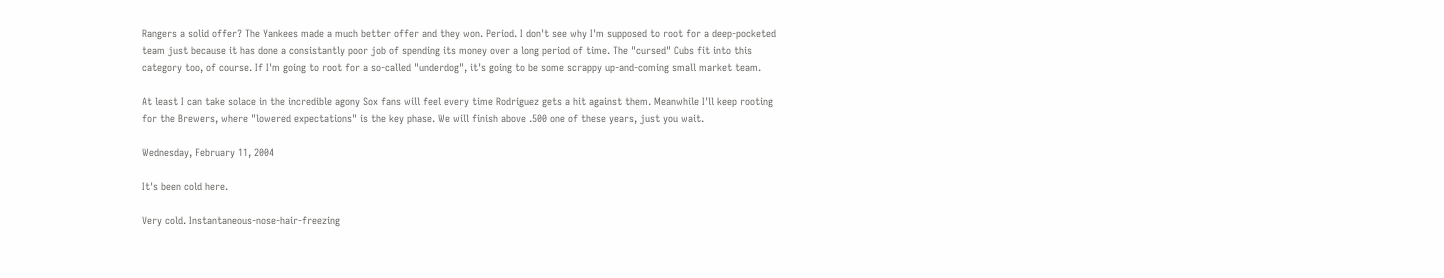Rangers a solid offer? The Yankees made a much better offer and they won. Period. I don't see why I'm supposed to root for a deep-pocketed team just because it has done a consistantly poor job of spending its money over a long period of time. The "cursed" Cubs fit into this category too, of course. If I'm going to root for a so-called "underdog", it's going to be some scrappy up-and-coming small market team.

At least I can take solace in the incredible agony Sox fans will feel every time Rodriguez gets a hit against them. Meanwhile I'll keep rooting for the Brewers, where "lowered expectations" is the key phase. We will finish above .500 one of these years, just you wait.

Wednesday, February 11, 2004

It's been cold here.

Very cold. Instantaneous-nose-hair-freezing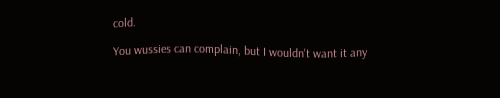cold.

You wussies can complain, but I wouldn't want it any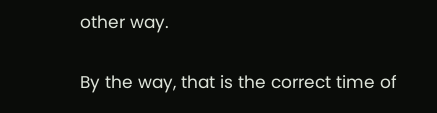other way.

By the way, that is the correct time of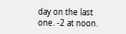day on the last one. -2 at noon.